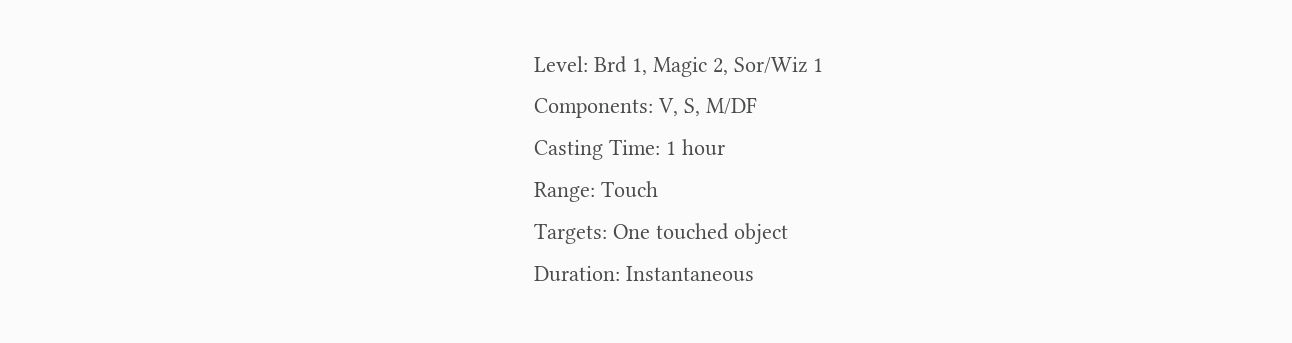Level: Brd 1, Magic 2, Sor/Wiz 1
Components: V, S, M/DF
Casting Time: 1 hour
Range: Touch
Targets: One touched object
Duration: Instantaneous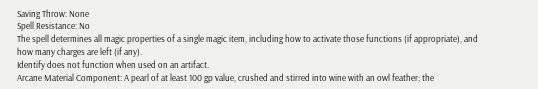Saving Throw: None
Spell Resistance: No
The spell determines all magic properties of a single magic item, including how to activate those functions (if appropriate), and how many charges are left (if any).
Identify does not function when used on an artifact.
Arcane Material Component: A pearl of at least 100 gp value, crushed and stirred into wine with an owl feather; the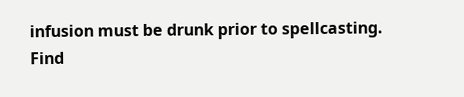infusion must be drunk prior to spellcasting.
Find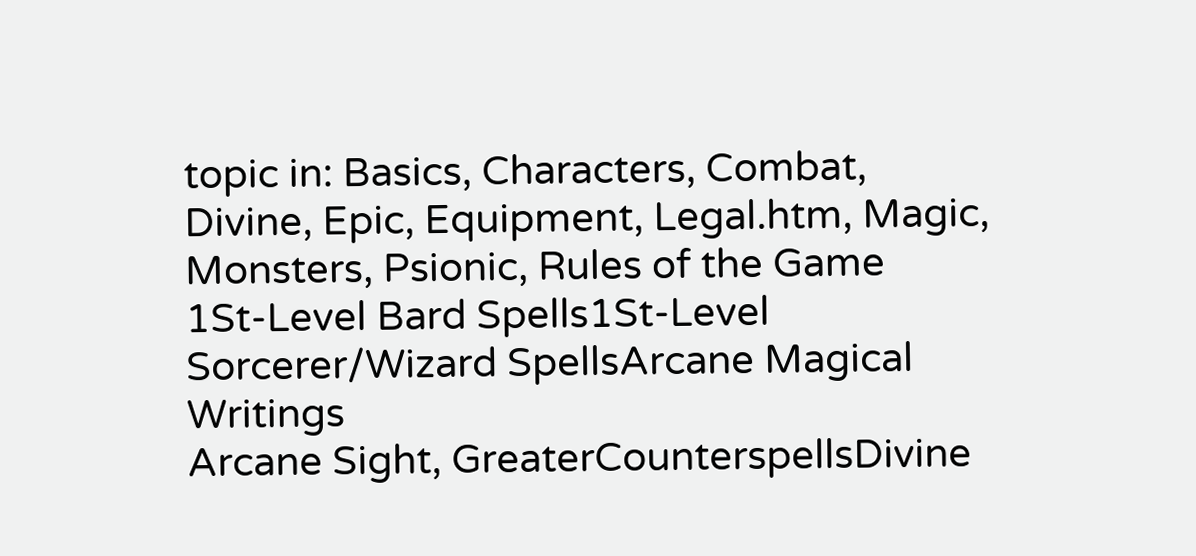topic in: Basics, Characters, Combat, Divine, Epic, Equipment, Legal.htm, Magic, Monsters, Psionic, Rules of the Game
1St-Level Bard Spells1St-Level Sorcerer/Wizard SpellsArcane Magical Writings
Arcane Sight, GreaterCounterspellsDivine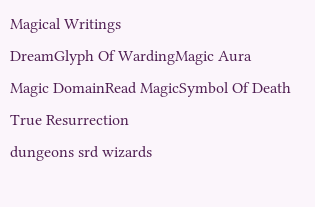Magical Writings
DreamGlyph Of WardingMagic Aura
Magic DomainRead MagicSymbol Of Death
True Resurrection
dungeons srd wizards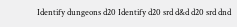Identify dungeons d20 Identify d20 srd d&d d20 srd dnd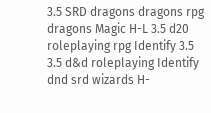3.5 SRD dragons dragons rpg dragons Magic H-L 3.5 d20 roleplaying rpg Identify 3.5 3.5 d&d roleplaying Identify dnd srd wizards H-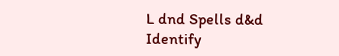L dnd Spells d&d Identify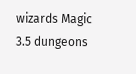wizards Magic 3.5 dungeons